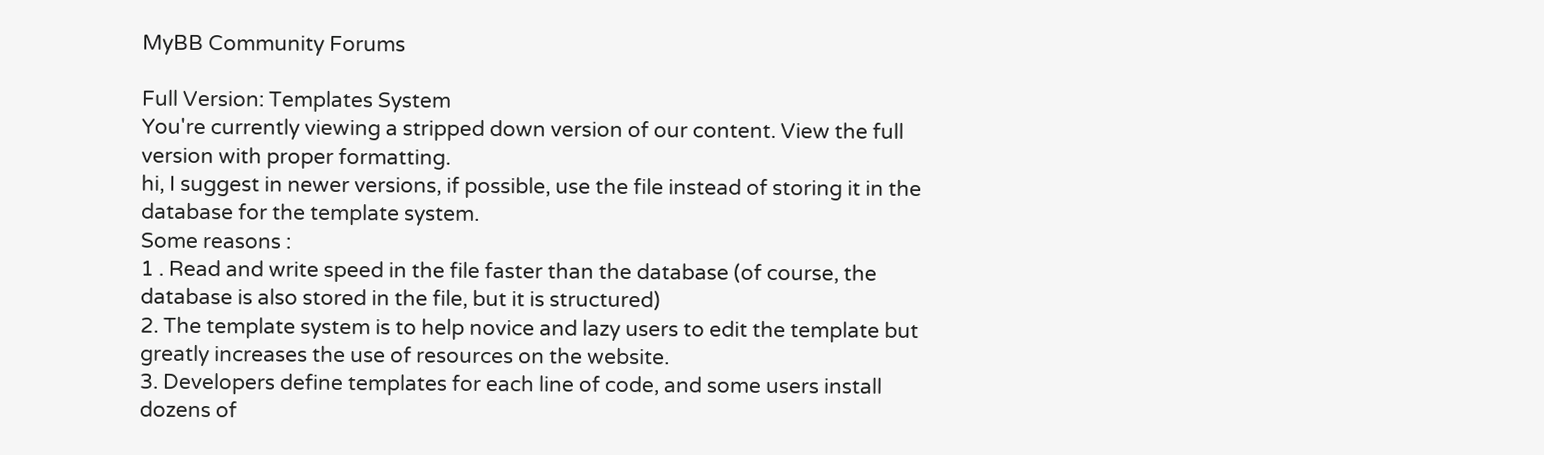MyBB Community Forums

Full Version: Templates System
You're currently viewing a stripped down version of our content. View the full version with proper formatting.
hi, I suggest in newer versions, if possible, use the file instead of storing it in the database for the template system.
Some reasons :
1 . Read and write speed in the file faster than the database (of course, the database is also stored in the file, but it is structured)
2. The template system is to help novice and lazy users to edit the template but greatly increases the use of resources on the website.
3. Developers define templates for each line of code, and some users install dozens of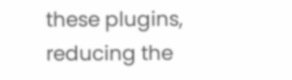these plugins, reducing the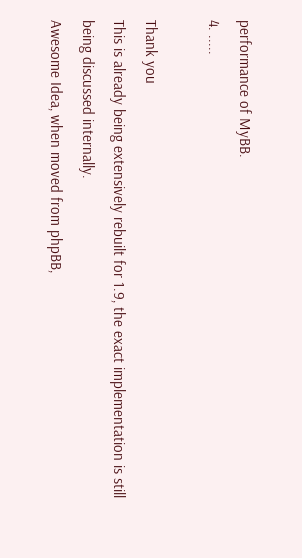performance of MyBB.
4. .....

Thank you
This is already being extensively rebuilt for 1.9, the exact implementation is still being discussed internally.
Awesome Idea, when moved from phpBB,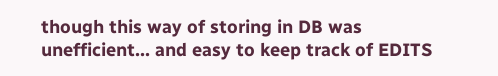though this way of storing in DB was unefficient... and easy to keep track of EDITS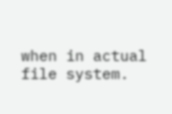when in actual file system.